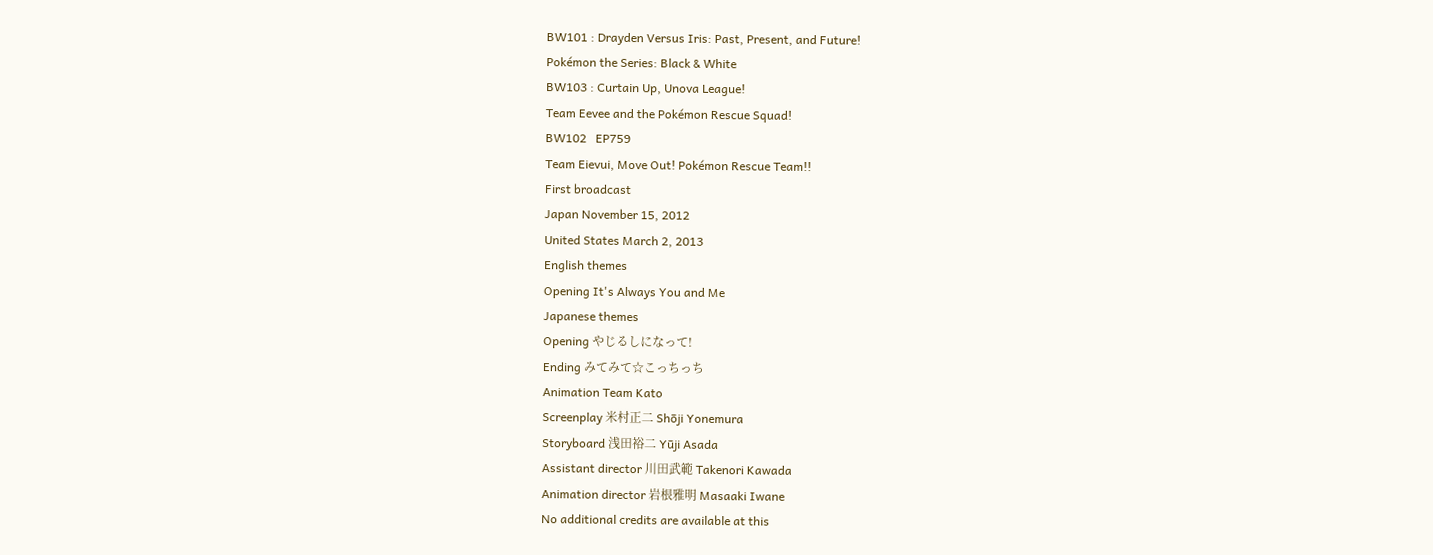BW101 : Drayden Versus Iris: Past, Present, and Future!
Pokémon the Series: Black & White
BW103 : Curtain Up, Unova League!
Team Eevee and the Pokémon Rescue Squad!
BW102   EP759
Team Eievui, Move Out! Pokémon Rescue Team!!
First broadcast
Japan November 15, 2012
United States March 2, 2013
English themes
Opening It's Always You and Me
Japanese themes
Opening やじるしになって!
Ending みてみて☆こっちっち
Animation Team Kato
Screenplay 米村正二 Shōji Yonemura
Storyboard 浅田裕二 Yūji Asada
Assistant director 川田武範 Takenori Kawada
Animation director 岩根雅明 Masaaki Iwane
No additional credits are available at this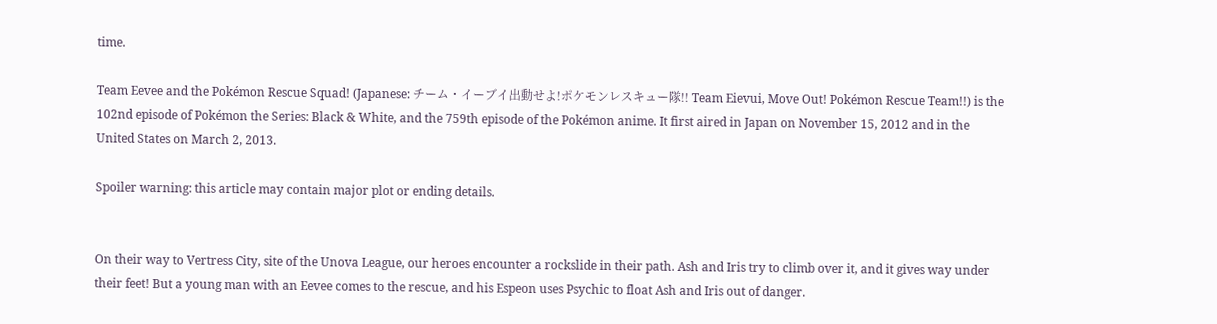time.

Team Eevee and the Pokémon Rescue Squad! (Japanese: チーム・イーブイ出動せよ!ポケモンレスキュー隊!! Team Eievui, Move Out! Pokémon Rescue Team!!) is the 102nd episode of Pokémon the Series: Black & White, and the 759th episode of the Pokémon anime. It first aired in Japan on November 15, 2012 and in the United States on March 2, 2013.

Spoiler warning: this article may contain major plot or ending details.


On their way to Vertress City, site of the Unova League, our heroes encounter a rockslide in their path. Ash and Iris try to climb over it, and it gives way under their feet! But a young man with an Eevee comes to the rescue, and his Espeon uses Psychic to float Ash and Iris out of danger.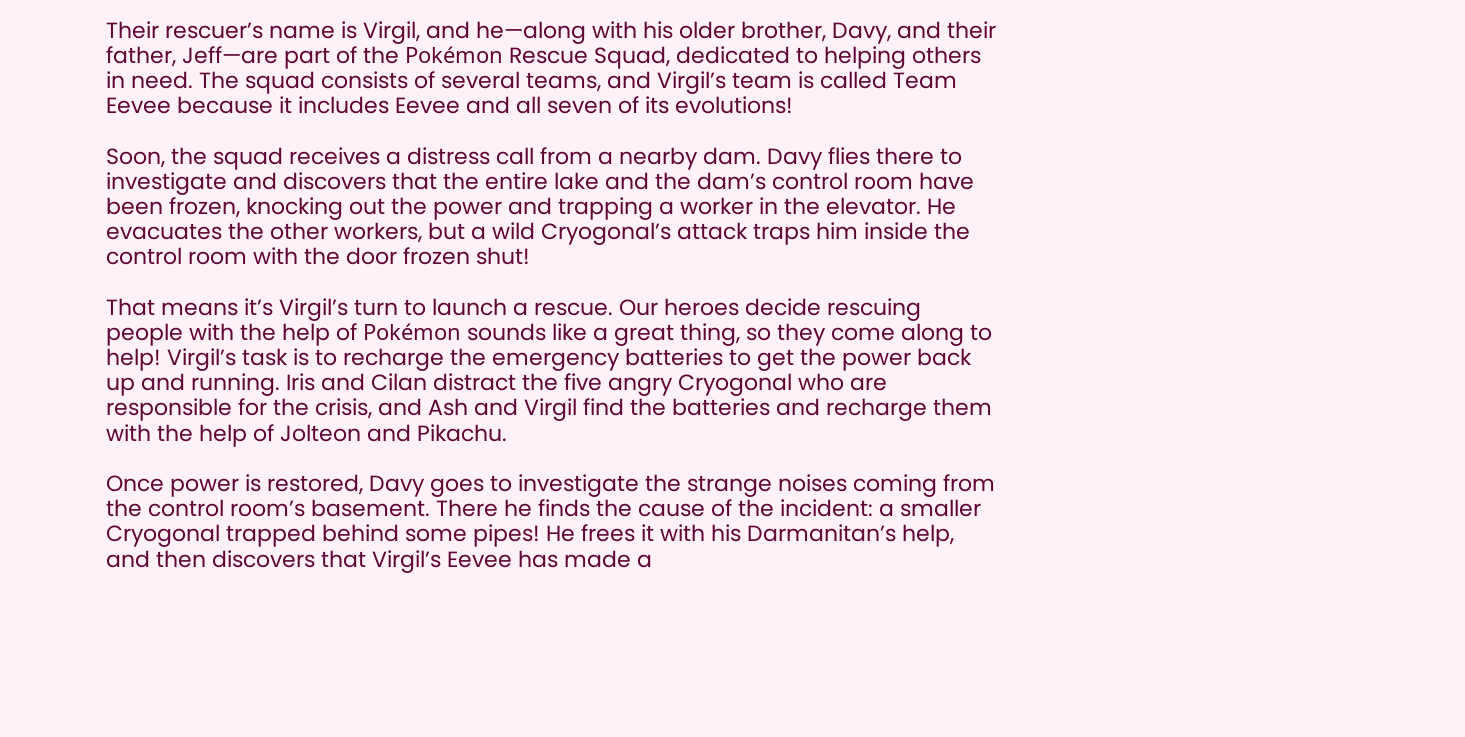Their rescuer’s name is Virgil, and he—along with his older brother, Davy, and their father, Jeff—are part of the Pokémon Rescue Squad, dedicated to helping others in need. The squad consists of several teams, and Virgil’s team is called Team Eevee because it includes Eevee and all seven of its evolutions!

Soon, the squad receives a distress call from a nearby dam. Davy flies there to investigate and discovers that the entire lake and the dam’s control room have been frozen, knocking out the power and trapping a worker in the elevator. He evacuates the other workers, but a wild Cryogonal’s attack traps him inside the control room with the door frozen shut!

That means it’s Virgil’s turn to launch a rescue. Our heroes decide rescuing people with the help of Pokémon sounds like a great thing, so they come along to help! Virgil’s task is to recharge the emergency batteries to get the power back up and running. Iris and Cilan distract the five angry Cryogonal who are responsible for the crisis, and Ash and Virgil find the batteries and recharge them with the help of Jolteon and Pikachu.

Once power is restored, Davy goes to investigate the strange noises coming from the control room’s basement. There he finds the cause of the incident: a smaller Cryogonal trapped behind some pipes! He frees it with his Darmanitan’s help, and then discovers that Virgil’s Eevee has made a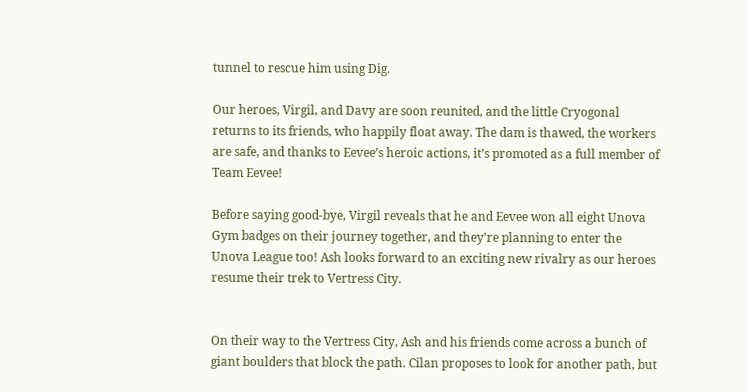tunnel to rescue him using Dig.

Our heroes, Virgil, and Davy are soon reunited, and the little Cryogonal returns to its friends, who happily float away. The dam is thawed, the workers are safe, and thanks to Eevee’s heroic actions, it’s promoted as a full member of Team Eevee!

Before saying good-bye, Virgil reveals that he and Eevee won all eight Unova Gym badges on their journey together, and they’re planning to enter the Unova League too! Ash looks forward to an exciting new rivalry as our heroes resume their trek to Vertress City.


On their way to the Vertress City, Ash and his friends come across a bunch of giant boulders that block the path. Cilan proposes to look for another path, but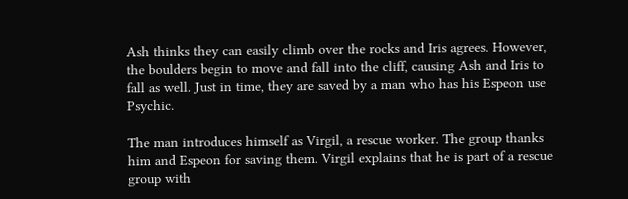Ash thinks they can easily climb over the rocks and Iris agrees. However, the boulders begin to move and fall into the cliff, causing Ash and Iris to fall as well. Just in time, they are saved by a man who has his Espeon use Psychic.

The man introduces himself as Virgil, a rescue worker. The group thanks him and Espeon for saving them. Virgil explains that he is part of a rescue group with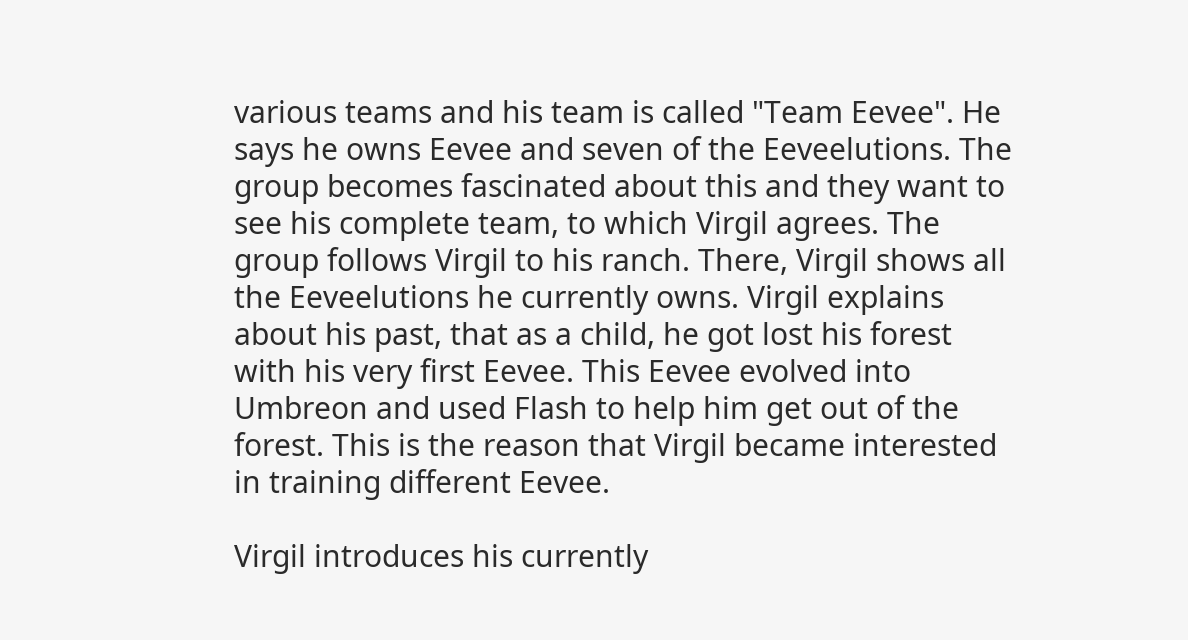various teams and his team is called "Team Eevee". He says he owns Eevee and seven of the Eeveelutions. The group becomes fascinated about this and they want to see his complete team, to which Virgil agrees. The group follows Virgil to his ranch. There, Virgil shows all the Eeveelutions he currently owns. Virgil explains about his past, that as a child, he got lost his forest with his very first Eevee. This Eevee evolved into Umbreon and used Flash to help him get out of the forest. This is the reason that Virgil became interested in training different Eevee.

Virgil introduces his currently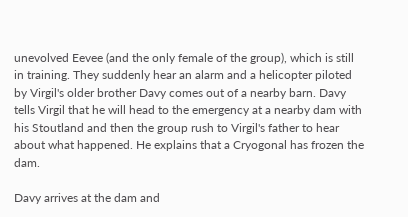unevolved Eevee (and the only female of the group), which is still in training. They suddenly hear an alarm and a helicopter piloted by Virgil's older brother Davy comes out of a nearby barn. Davy tells Virgil that he will head to the emergency at a nearby dam with his Stoutland and then the group rush to Virgil's father to hear about what happened. He explains that a Cryogonal has frozen the dam.

Davy arrives at the dam and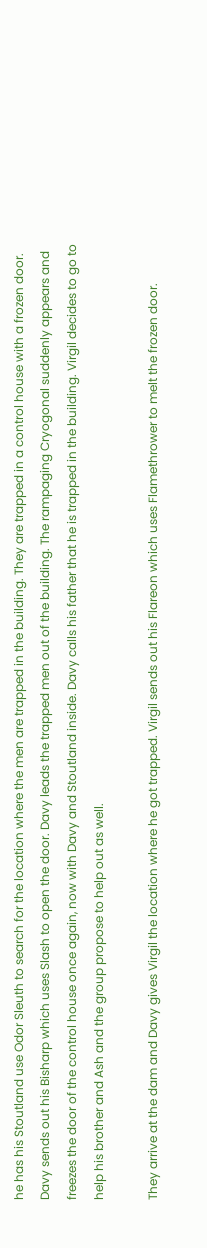he has his Stoutland use Odor Sleuth to search for the location where the men are trapped in the building. They are trapped in a control house with a frozen door. Davy sends out his Bisharp which uses Slash to open the door. Davy leads the trapped men out of the building. The rampaging Cryogonal suddenly appears and freezes the door of the control house once again, now with Davy and Stoutland inside. Davy calls his father that he is trapped in the building. Virgil decides to go to help his brother and Ash and the group propose to help out as well.

They arrive at the dam and Davy gives Virgil the location where he got trapped. Virgil sends out his Flareon which uses Flamethrower to melt the frozen door.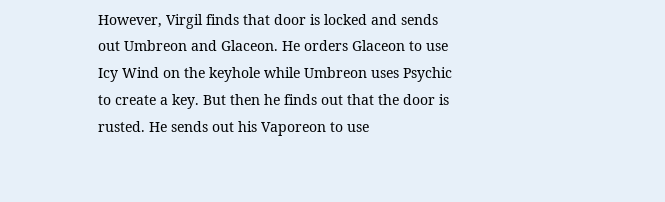However, Virgil finds that door is locked and sends out Umbreon and Glaceon. He orders Glaceon to use Icy Wind on the keyhole while Umbreon uses Psychic to create a key. But then he finds out that the door is rusted. He sends out his Vaporeon to use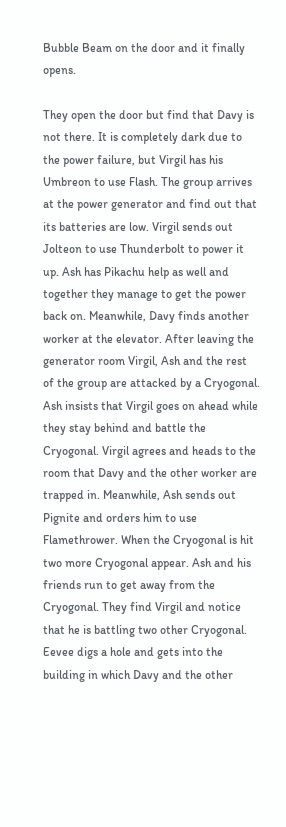Bubble Beam on the door and it finally opens.

They open the door but find that Davy is not there. It is completely dark due to the power failure, but Virgil has his Umbreon to use Flash. The group arrives at the power generator and find out that its batteries are low. Virgil sends out Jolteon to use Thunderbolt to power it up. Ash has Pikachu help as well and together they manage to get the power back on. Meanwhile, Davy finds another worker at the elevator. After leaving the generator room Virgil, Ash and the rest of the group are attacked by a Cryogonal. Ash insists that Virgil goes on ahead while they stay behind and battle the Cryogonal. Virgil agrees and heads to the room that Davy and the other worker are trapped in. Meanwhile, Ash sends out Pignite and orders him to use Flamethrower. When the Cryogonal is hit two more Cryogonal appear. Ash and his friends run to get away from the Cryogonal. They find Virgil and notice that he is battling two other Cryogonal. Eevee digs a hole and gets into the building in which Davy and the other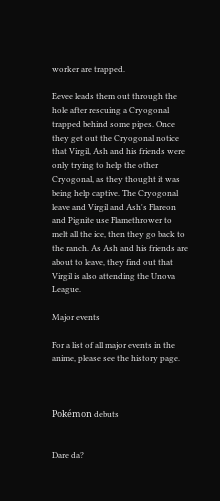worker are trapped.

Eevee leads them out through the hole after rescuing a Cryogonal trapped behind some pipes. Once they get out the Cryogonal notice that Virgil, Ash and his friends were only trying to help the other Cryogonal, as they thought it was being help captive. The Cryogonal leave and Virgil and Ash's Flareon and Pignite use Flamethrower to melt all the ice, then they go back to the ranch. As Ash and his friends are about to leave, they find out that Virgil is also attending the Unova League.

Major events

For a list of all major events in the anime, please see the history page.



Pokémon debuts


Dare da?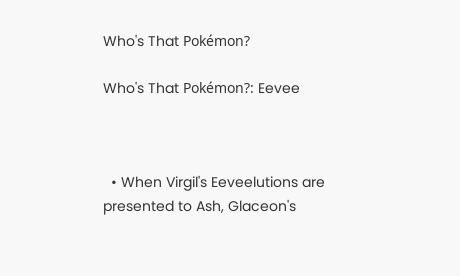Who's That Pokémon?

Who's That Pokémon?: Eevee



  • When Virgil's Eeveelutions are presented to Ash, Glaceon's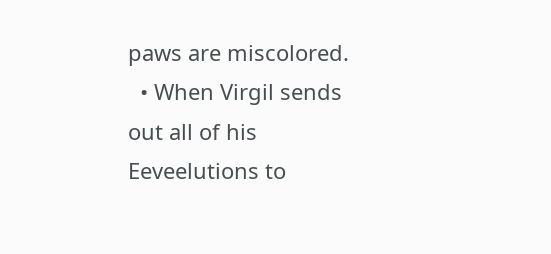paws are miscolored.
  • When Virgil sends out all of his Eeveelutions to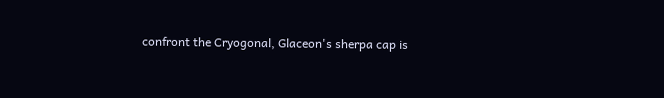confront the Cryogonal, Glaceon's sherpa cap is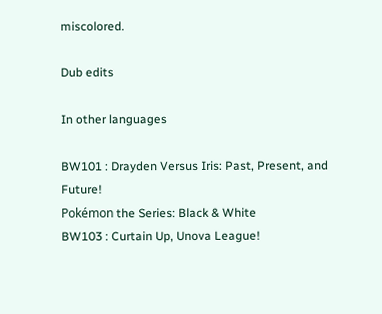miscolored.

Dub edits

In other languages

BW101 : Drayden Versus Iris: Past, Present, and Future!
Pokémon the Series: Black & White
BW103 : Curtain Up, Unova League!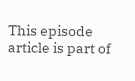This episode article is part of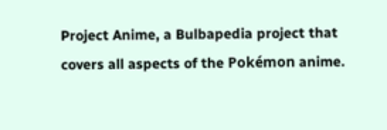Project Anime, a Bulbapedia project that covers all aspects of the Pokémon anime.